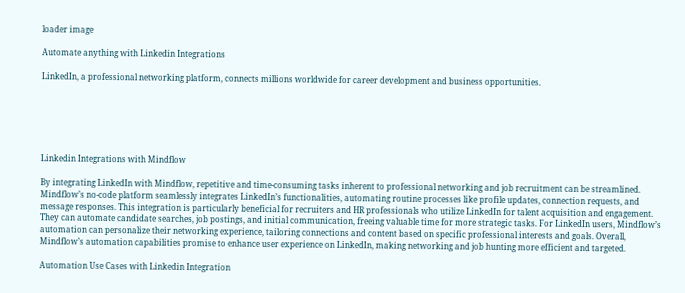loader image

Automate anything with Linkedin Integrations

LinkedIn, a professional networking platform, connects millions worldwide for career development and business opportunities.






Linkedin Integrations with Mindflow

By integrating LinkedIn with Mindflow, repetitive and time-consuming tasks inherent to professional networking and job recruitment can be streamlined. Mindflow’s no-code platform seamlessly integrates LinkedIn’s functionalities, automating routine processes like profile updates, connection requests, and message responses. This integration is particularly beneficial for recruiters and HR professionals who utilize LinkedIn for talent acquisition and engagement. They can automate candidate searches, job postings, and initial communication, freeing valuable time for more strategic tasks. For LinkedIn users, Mindflow’s automation can personalize their networking experience, tailoring connections and content based on specific professional interests and goals. Overall, Mindflow’s automation capabilities promise to enhance user experience on LinkedIn, making networking and job hunting more efficient and targeted.

Automation Use Cases with Linkedin Integration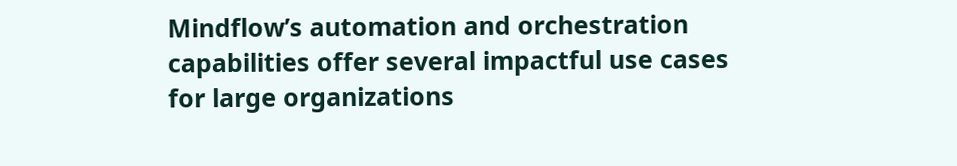Mindflow’s automation and orchestration capabilities offer several impactful use cases for large organizations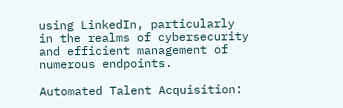using LinkedIn, particularly in the realms of cybersecurity and efficient management of numerous endpoints.

Automated Talent Acquisition: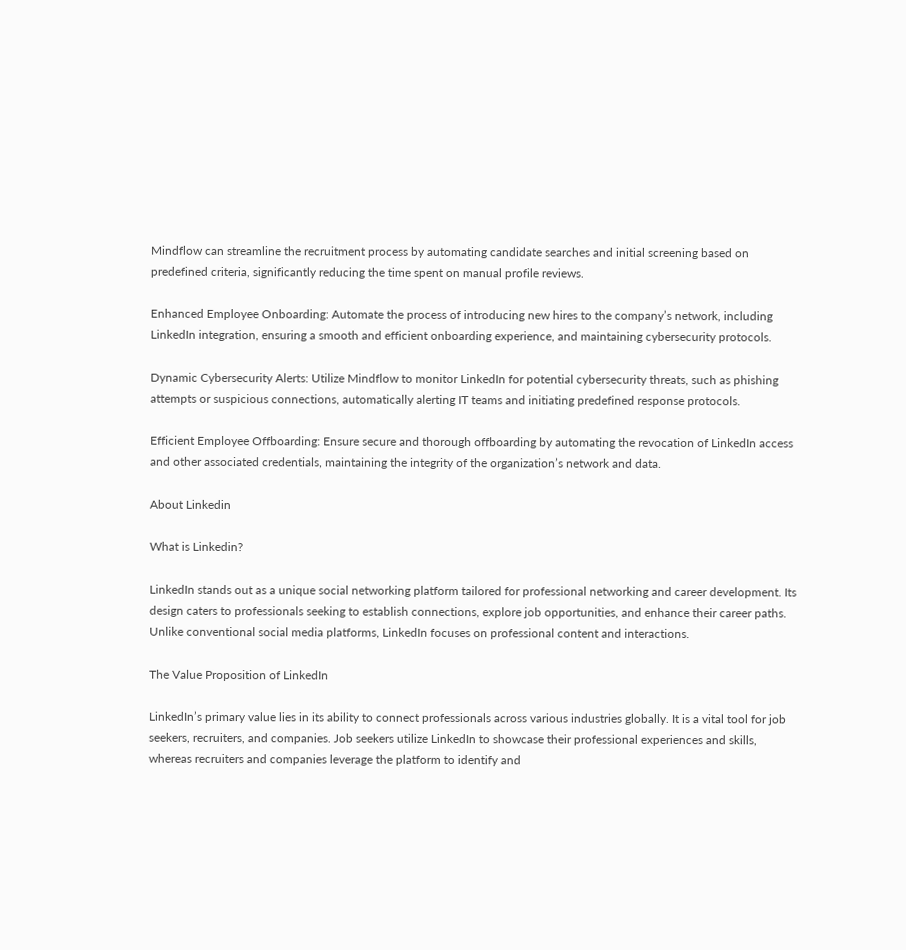Mindflow can streamline the recruitment process by automating candidate searches and initial screening based on predefined criteria, significantly reducing the time spent on manual profile reviews.

Enhanced Employee Onboarding: Automate the process of introducing new hires to the company’s network, including LinkedIn integration, ensuring a smooth and efficient onboarding experience, and maintaining cybersecurity protocols.

Dynamic Cybersecurity Alerts: Utilize Mindflow to monitor LinkedIn for potential cybersecurity threats, such as phishing attempts or suspicious connections, automatically alerting IT teams and initiating predefined response protocols.

Efficient Employee Offboarding: Ensure secure and thorough offboarding by automating the revocation of LinkedIn access and other associated credentials, maintaining the integrity of the organization’s network and data.

About Linkedin

What is Linkedin?

LinkedIn stands out as a unique social networking platform tailored for professional networking and career development. Its design caters to professionals seeking to establish connections, explore job opportunities, and enhance their career paths. Unlike conventional social media platforms, LinkedIn focuses on professional content and interactions.

The Value Proposition of LinkedIn

LinkedIn’s primary value lies in its ability to connect professionals across various industries globally. It is a vital tool for job seekers, recruiters, and companies. Job seekers utilize LinkedIn to showcase their professional experiences and skills, whereas recruiters and companies leverage the platform to identify and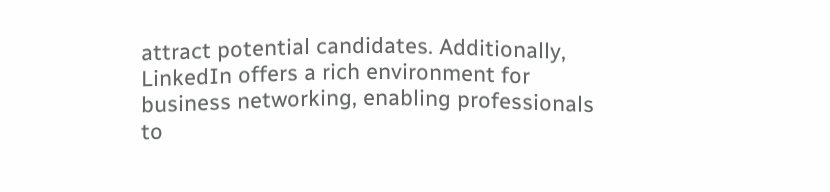attract potential candidates. Additionally, LinkedIn offers a rich environment for business networking, enabling professionals to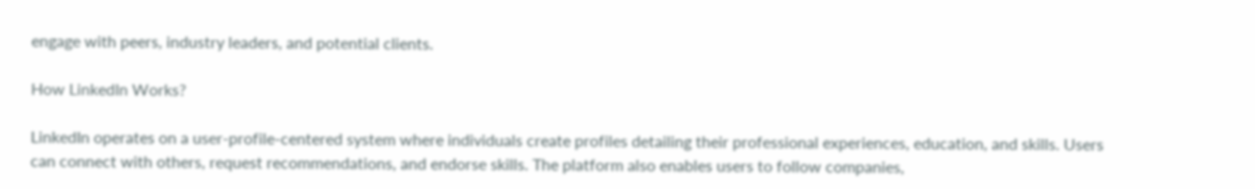engage with peers, industry leaders, and potential clients.

How LinkedIn Works?

LinkedIn operates on a user-profile-centered system where individuals create profiles detailing their professional experiences, education, and skills. Users can connect with others, request recommendations, and endorse skills. The platform also enables users to follow companies,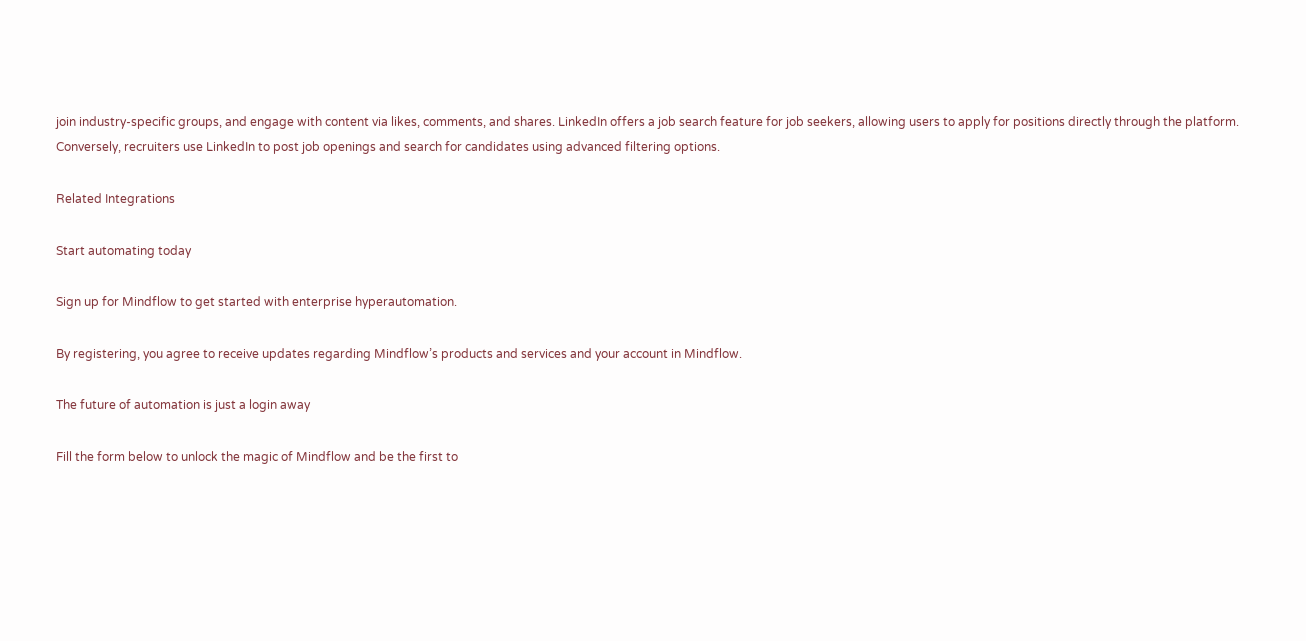join industry-specific groups, and engage with content via likes, comments, and shares. LinkedIn offers a job search feature for job seekers, allowing users to apply for positions directly through the platform. Conversely, recruiters use LinkedIn to post job openings and search for candidates using advanced filtering options.

Related Integrations

Start automating today

Sign up for Mindflow to get started with enterprise hyperautomation.

By registering, you agree to receive updates regarding Mindflow’s products and services and your account in Mindflow.

The future of automation is just a login away

Fill the form below to unlock the magic of Mindflow and be the first to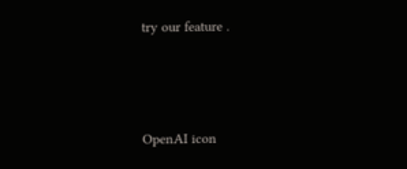try our feature .



OpenAI icon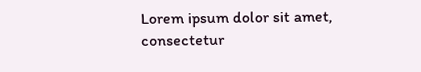Lorem ipsum dolor sit amet, consectetur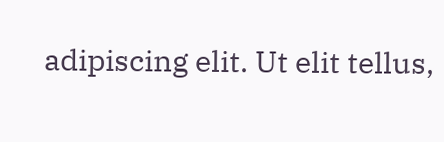adipiscing elit. Ut elit tellus,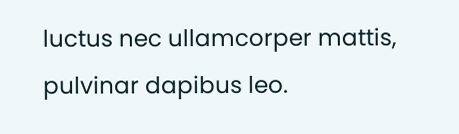luctus nec ullamcorper mattis, pulvinar dapibus leo.